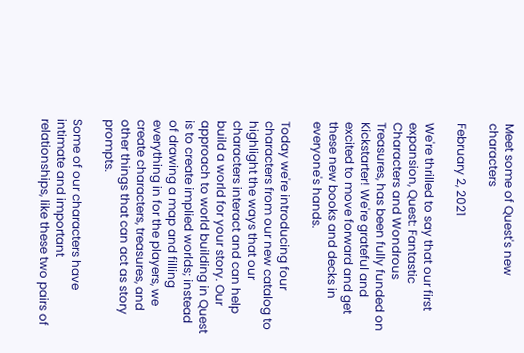Meet some of Quest's new characters

February 2, 2021

We're thrilled to say that our first expansion, Quest: Fantastic Characters and Wondrous Treasures, has been fully funded on Kickstarter! We're grateful and excited to move forward and get these new books and decks in everyone's hands.

Today we're introducing four characters from our new catalog to highlight the ways that our characters interact and can help build a world for your story. Our approach to world building in Quest is to create implied worlds; instead of drawing a map and filling everything in for the players, we create characters, treasures, and other things that can act as story prompts.

Some of our characters have intimate and important relationships, like these two pairs of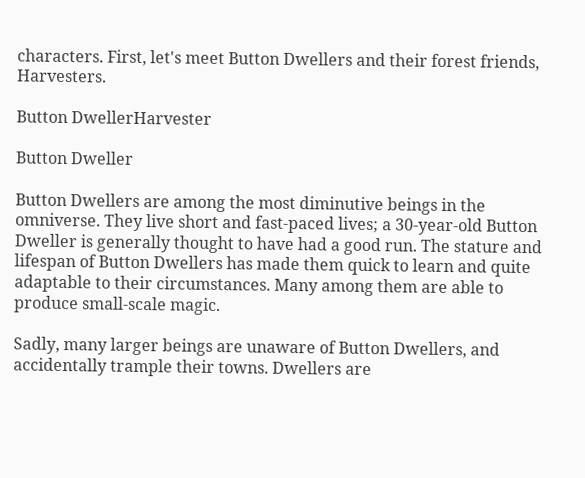characters. First, let's meet Button Dwellers and their forest friends, Harvesters.

Button DwellerHarvester

Button Dweller

Button Dwellers are among the most diminutive beings in the omniverse. They live short and fast-paced lives; a 30-year-old Button Dweller is generally thought to have had a good run. The stature and lifespan of Button Dwellers has made them quick to learn and quite adaptable to their circumstances. Many among them are able to produce small-scale magic.

Sadly, many larger beings are unaware of Button Dwellers, and accidentally trample their towns. Dwellers are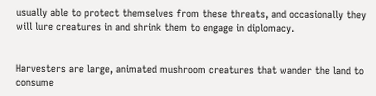usually able to protect themselves from these threats, and occasionally they will lure creatures in and shrink them to engage in diplomacy.


Harvesters are large, animated mushroom creatures that wander the land to consume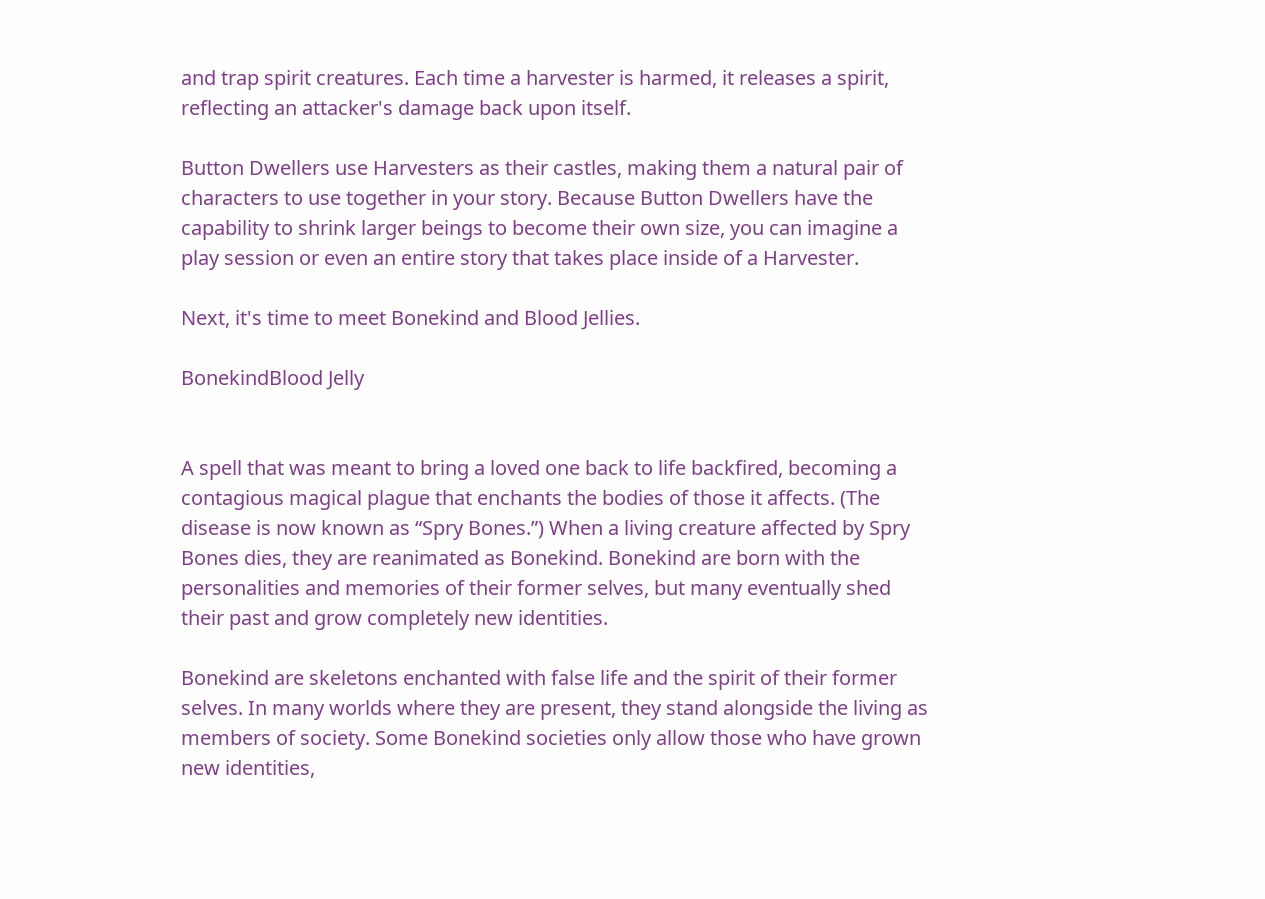and trap spirit creatures. Each time a harvester is harmed, it releases a spirit, reflecting an attacker's damage back upon itself.

Button Dwellers use Harvesters as their castles, making them a natural pair of characters to use together in your story. Because Button Dwellers have the capability to shrink larger beings to become their own size, you can imagine a play session or even an entire story that takes place inside of a Harvester.

Next, it's time to meet Bonekind and Blood Jellies.

BonekindBlood Jelly


A spell that was meant to bring a loved one back to life backfired, becoming a contagious magical plague that enchants the bodies of those it affects. (The disease is now known as “Spry Bones.”) When a living creature affected by Spry Bones dies, they are reanimated as Bonekind. Bonekind are born with the personalities and memories of their former selves, but many eventually shed their past and grow completely new identities.

Bonekind are skeletons enchanted with false life and the spirit of their former selves. In many worlds where they are present, they stand alongside the living as members of society. Some Bonekind societies only allow those who have grown new identities,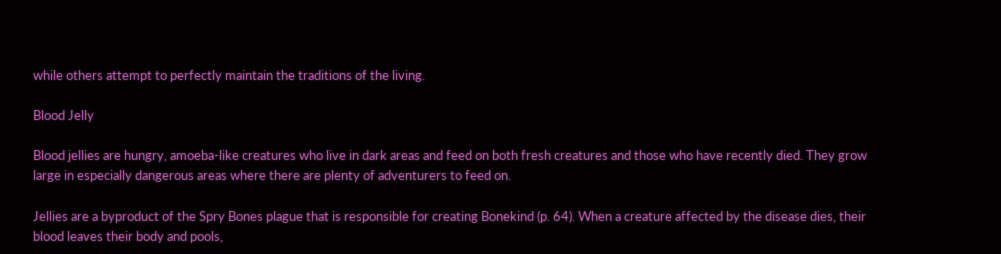while others attempt to perfectly maintain the traditions of the living.

Blood Jelly

Blood jellies are hungry, amoeba-like creatures who live in dark areas and feed on both fresh creatures and those who have recently died. They grow large in especially dangerous areas where there are plenty of adventurers to feed on.

Jellies are a byproduct of the Spry Bones plague that is responsible for creating Bonekind (p. 64). When a creature affected by the disease dies, their blood leaves their body and pools,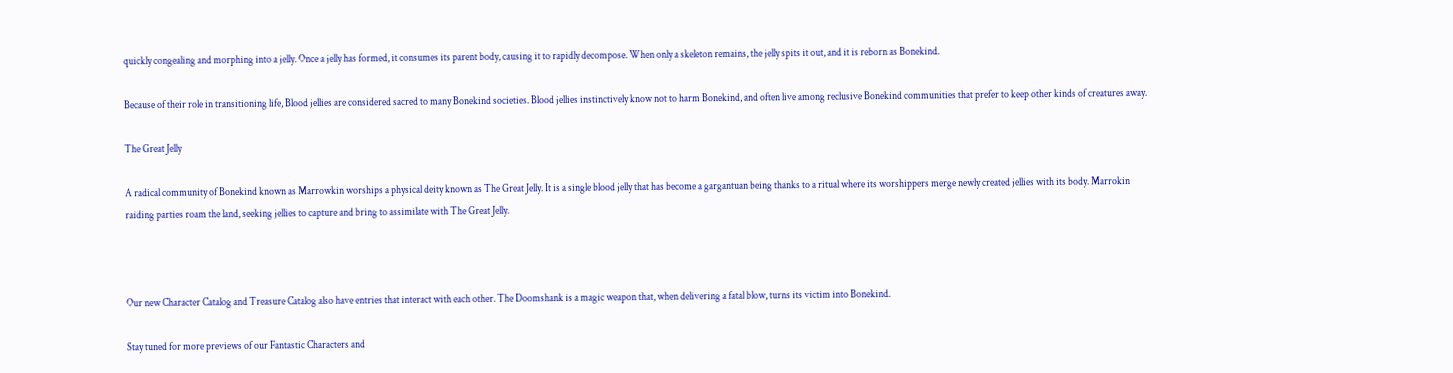quickly congealing and morphing into a jelly. Once a jelly has formed, it consumes its parent body, causing it to rapidly decompose. When only a skeleton remains, the jelly spits it out, and it is reborn as Bonekind.

Because of their role in transitioning life, Blood jellies are considered sacred to many Bonekind societies. Blood jellies instinctively know not to harm Bonekind, and often live among reclusive Bonekind communities that prefer to keep other kinds of creatures away.

The Great Jelly

A radical community of Bonekind known as Marrowkin worships a physical deity known as The Great Jelly. It is a single blood jelly that has become a gargantuan being thanks to a ritual where its worshippers merge newly created jellies with its body. Marrokin raiding parties roam the land, seeking jellies to capture and bring to assimilate with The Great Jelly.



Our new Character Catalog and Treasure Catalog also have entries that interact with each other. The Doomshank is a magic weapon that, when delivering a fatal blow, turns its victim into Bonekind.

Stay tuned for more previews of our Fantastic Characters and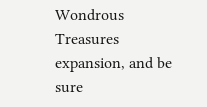Wondrous Treasures expansion, and be sure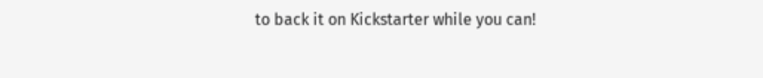to back it on Kickstarter while you can!